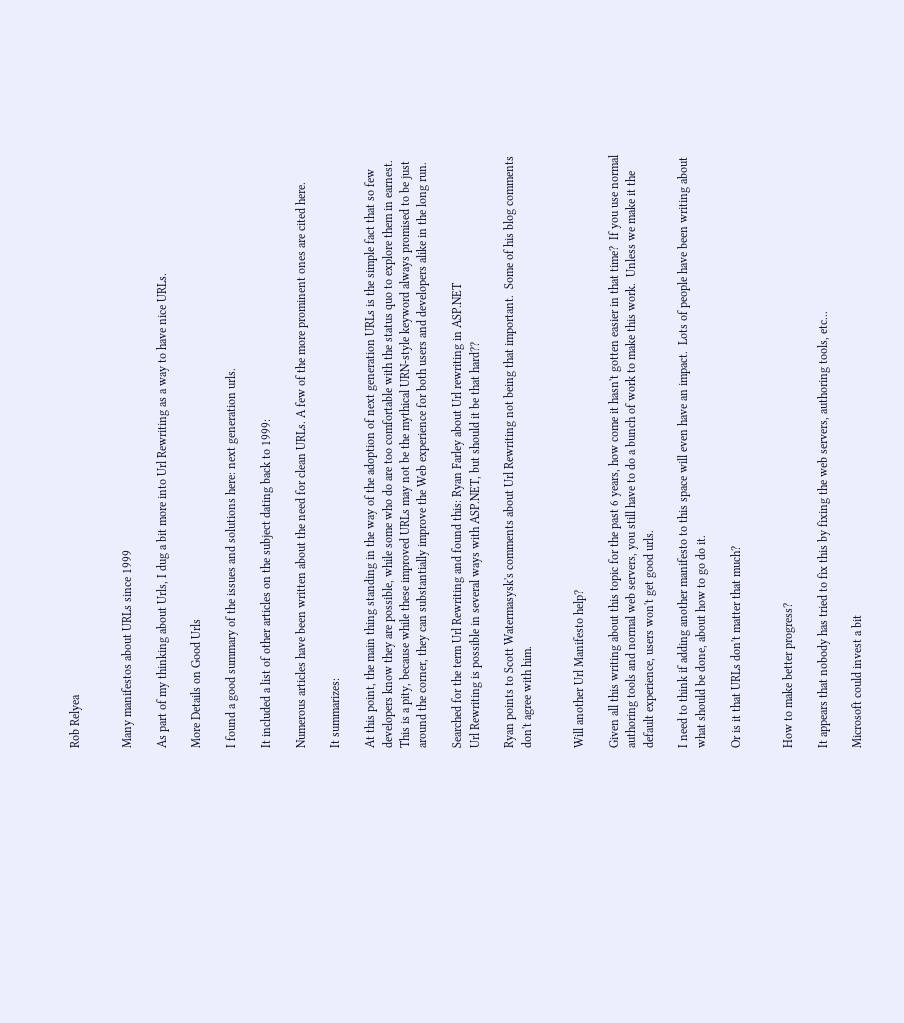Rob Relyea


Many manifestos about URLs since 1999

As part of my thinking about Urls, I dug a bit more into Url Rewriting as a way to have nice URLs.

More Details on Good Urls

I found a good summary of the issues and solutions here: next generation urls.

It included a list of other articles on the subject dating back to 1999:

Numerous articles have been written about the need for clean URLs. A few of the more prominent ones are cited here.

It summarizes:

At this point, the main thing standing in the way of the adoption of next generation URLs is the simple fact that so few developers know they are possible, while some who do are too comfortable with the status quo to explore them in earnest. This is a pity, because while these improved URLs may not be the mythical URN-style keyword always promised to be just around the corner, they can substantially improve the Web experience for both users and developers alike in the long run.

Searched for the term Url Rewriting and found this: Ryan Farley about Url rewriting in ASP.NET
Url Rewriting is possible in several ways with ASP.NET, but should it be that hard??

Ryan points to Scott Watermasysk's comments about Url Rewriting not being that important.  Some of his blog comments don't agree with him.


Will another Url Manifesto help?

Given all this writing about this topic for the past 6 years, how come it hasn't gotten easier in that time?  If you use normal authoring tools and normal web servers, you still have to do a bunch of work to make this work.  Unless we make it the default experience, users won't get good urls.

I need to think if adding another manifesto to this space will even have an impact.  Lots of people have been writing about what should be done, about how to go do it.

Or is it that URLs don't matter that much?


How to make better progress?

It appears that nobody has tried to fix this by fixing the web servers, authoring tools, etc...

Microsoft could invest a bit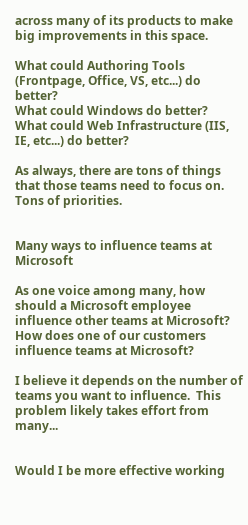across many of its products to make big improvements in this space.

What could Authoring Tools (Frontpage, Office, VS, etc...) do better?
What could Windows do better?
What could Web Infrastructure (IIS, IE, etc...) do better?

As always, there are tons of things that those teams need to focus on.  Tons of priorities.


Many ways to influence teams at Microsoft

As one voice among many, how should a Microsoft employee influence other teams at Microsoft?
How does one of our customers influence teams at Microsoft?

I believe it depends on the number of teams you want to influence.  This problem likely takes effort from many...


Would I be more effective working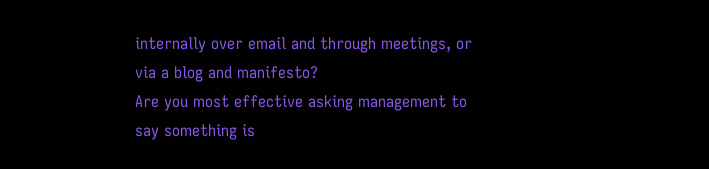internally over email and through meetings, or via a blog and manifesto?
Are you most effective asking management to say something is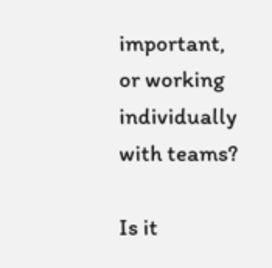important, or working individually with teams?

Is it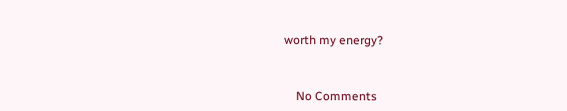worth my energy?



    No Comments